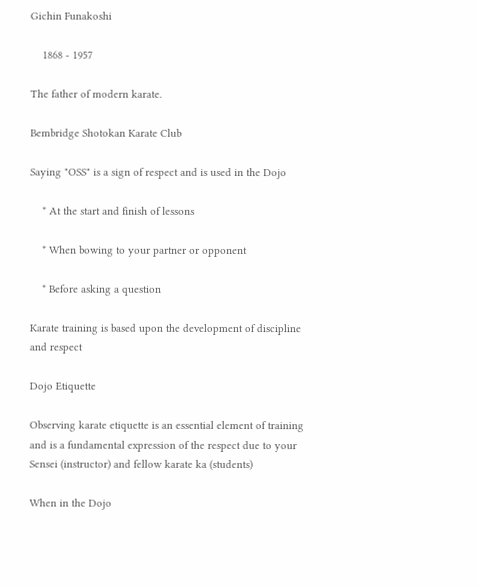Gichin Funakoshi

    1868 - 1957

The father of modern karate.

Bembridge Shotokan Karate Club

Saying "OSS" is a sign of respect and is used in the Dojo

    * At the start and finish of lessons

    * When bowing to your partner or opponent

    * Before asking a question

Karate training is based upon the development of discipline and respect

Dojo Etiquette

Observing karate etiquette is an essential element of training and is a fundamental expression of the respect due to your Sensei (instructor) and fellow karate ka (students)

When in the Dojo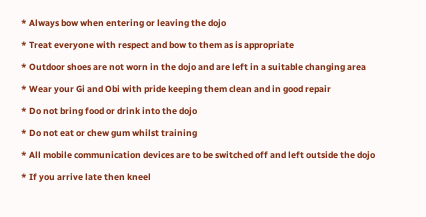* Always bow when entering or leaving the dojo

* Treat everyone with respect and bow to them as is appropriate

* Outdoor shoes are not worn in the dojo and are left in a suitable changing area

* Wear your Gi and Obi with pride keeping them clean and in good repair

* Do not bring food or drink into the dojo

* Do not eat or chew gum whilst training

* All mobile communication devices are to be switched off and left outside the dojo

* If you arrive late then kneel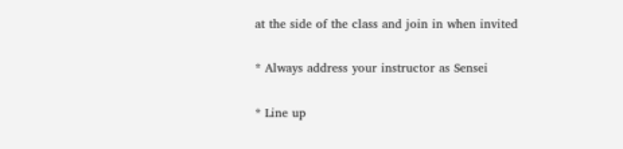at the side of the class and join in when invited

* Always address your instructor as Sensei

* Line up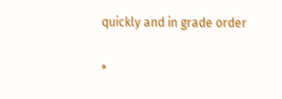quickly and in grade order

*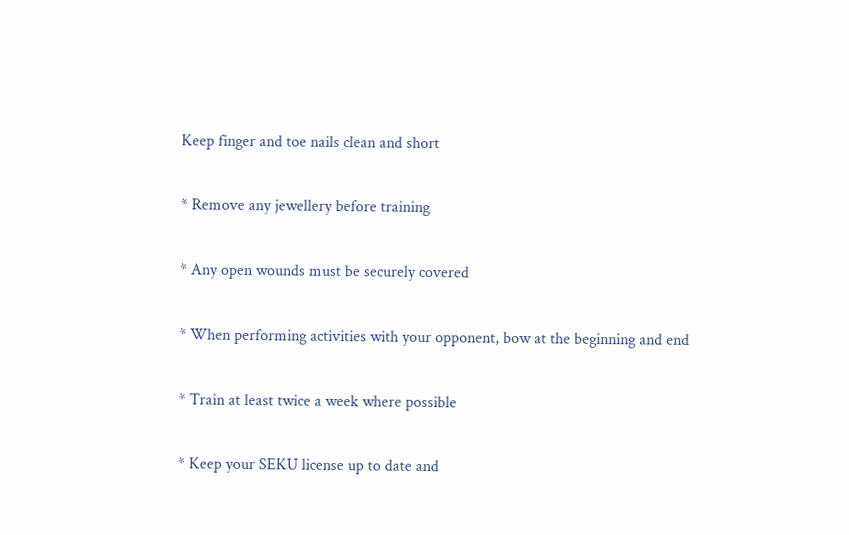Keep finger and toe nails clean and short

* Remove any jewellery before training

* Any open wounds must be securely covered

* When performing activities with your opponent, bow at the beginning and end

* Train at least twice a week where possible

* Keep your SEKU license up to date and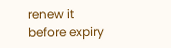renew it before expiry